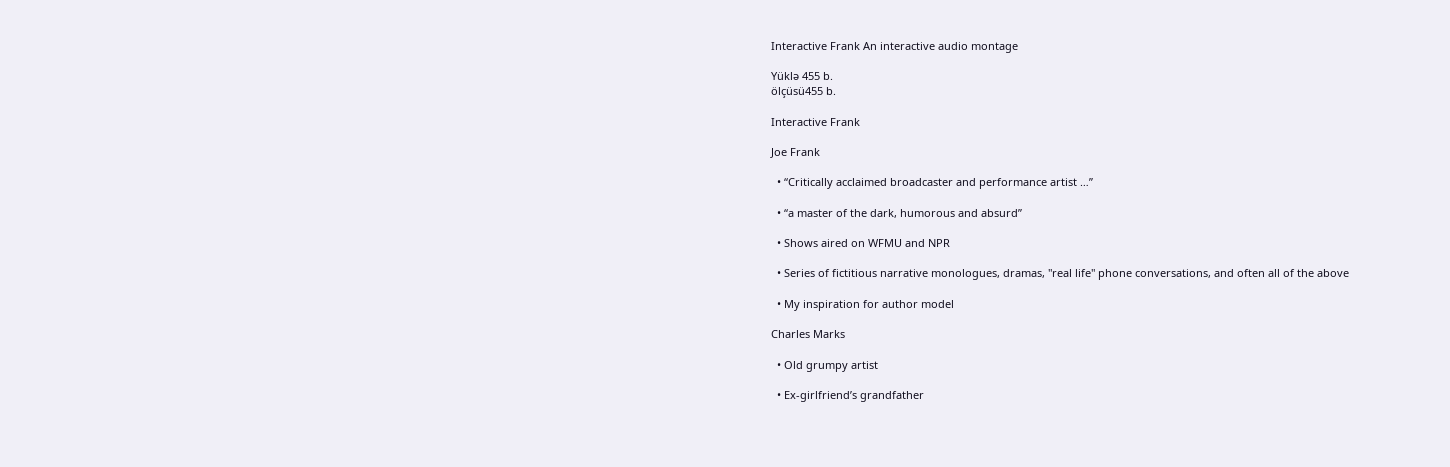Interactive Frank An interactive audio montage

Yüklə 455 b.
ölçüsü455 b.

Interactive Frank

Joe Frank

  • “Critically acclaimed broadcaster and performance artist …”

  • “a master of the dark, humorous and absurd”

  • Shows aired on WFMU and NPR

  • Series of fictitious narrative monologues, dramas, "real life" phone conversations, and often all of the above

  • My inspiration for author model

Charles Marks

  • Old grumpy artist

  • Ex-girlfriend’s grandfather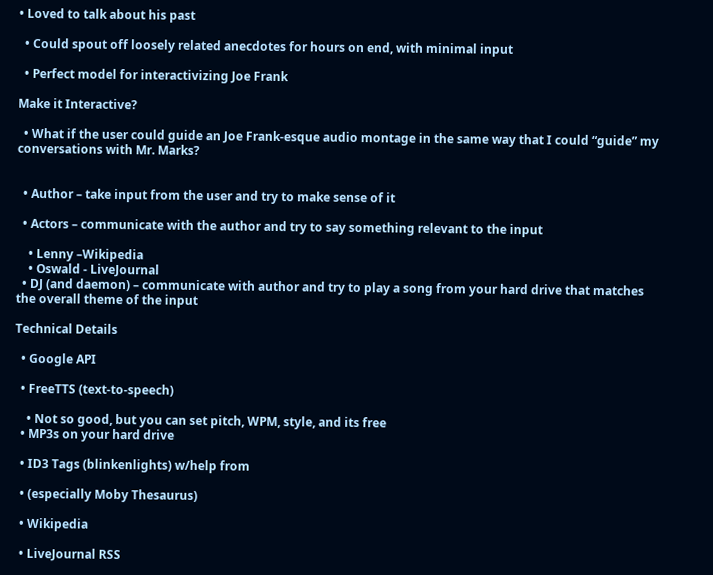• Loved to talk about his past

  • Could spout off loosely related anecdotes for hours on end, with minimal input

  • Perfect model for interactivizing Joe Frank

Make it Interactive?

  • What if the user could guide an Joe Frank-esque audio montage in the same way that I could “guide” my conversations with Mr. Marks?


  • Author – take input from the user and try to make sense of it

  • Actors – communicate with the author and try to say something relevant to the input

    • Lenny –Wikipedia
    • Oswald - LiveJournal
  • DJ (and daemon) – communicate with author and try to play a song from your hard drive that matches the overall theme of the input

Technical Details

  • Google API

  • FreeTTS (text-to-speech)

    • Not so good, but you can set pitch, WPM, style, and its free
  • MP3s on your hard drive

  • ID3 Tags (blinkenlights) w/help from

  • (especially Moby Thesaurus)

  • Wikipedia

  • LiveJournal RSS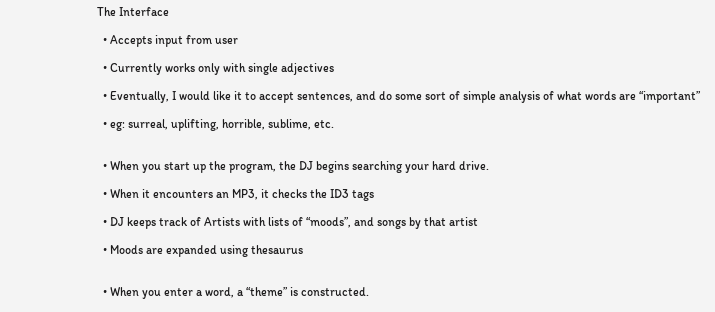The Interface

  • Accepts input from user

  • Currently works only with single adjectives

  • Eventually, I would like it to accept sentences, and do some sort of simple analysis of what words are “important”

  • eg: surreal, uplifting, horrible, sublime, etc.


  • When you start up the program, the DJ begins searching your hard drive.

  • When it encounters an MP3, it checks the ID3 tags

  • DJ keeps track of Artists with lists of “moods”, and songs by that artist

  • Moods are expanded using thesaurus


  • When you enter a word, a “theme” is constructed.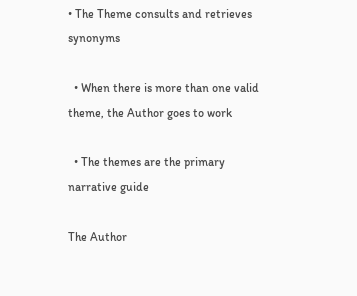• The Theme consults and retrieves synonyms

  • When there is more than one valid theme, the Author goes to work

  • The themes are the primary narrative guide

The Author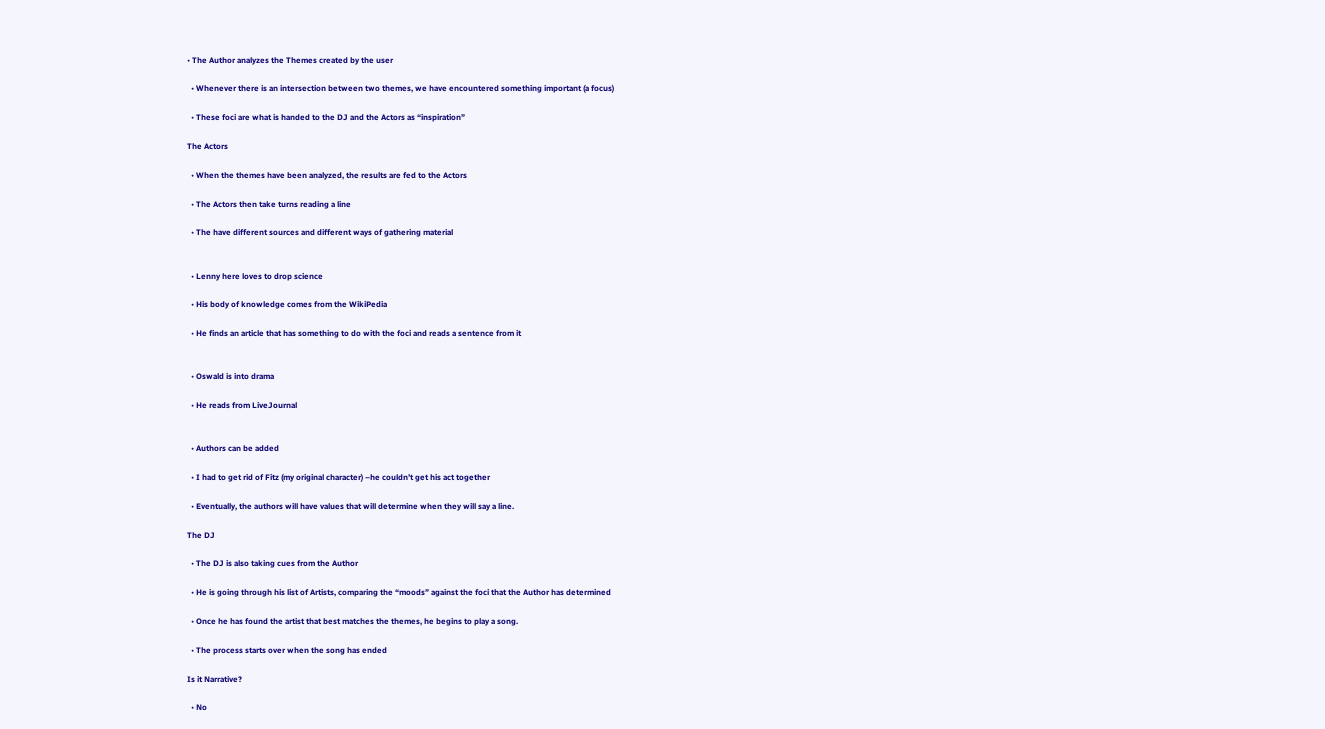• The Author analyzes the Themes created by the user

  • Whenever there is an intersection between two themes, we have encountered something important (a focus)

  • These foci are what is handed to the DJ and the Actors as “inspiration”

The Actors

  • When the themes have been analyzed, the results are fed to the Actors

  • The Actors then take turns reading a line

  • The have different sources and different ways of gathering material


  • Lenny here loves to drop science

  • His body of knowledge comes from the WikiPedia

  • He finds an article that has something to do with the foci and reads a sentence from it


  • Oswald is into drama

  • He reads from LiveJournal


  • Authors can be added

  • I had to get rid of Fitz (my original character) –he couldn’t get his act together

  • Eventually, the authors will have values that will determine when they will say a line.

The DJ

  • The DJ is also taking cues from the Author

  • He is going through his list of Artists, comparing the “moods” against the foci that the Author has determined

  • Once he has found the artist that best matches the themes, he begins to play a song.

  • The process starts over when the song has ended

Is it Narrative?

  • No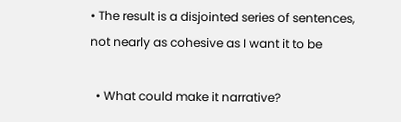• The result is a disjointed series of sentences, not nearly as cohesive as I want it to be

  • What could make it narrative?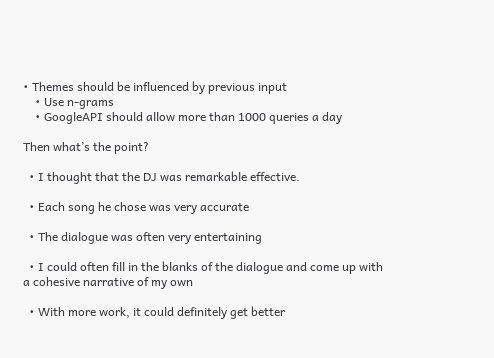• Themes should be influenced by previous input
    • Use n-grams
    • GoogleAPI should allow more than 1000 queries a day

Then what’s the point?

  • I thought that the DJ was remarkable effective.

  • Each song he chose was very accurate

  • The dialogue was often very entertaining

  • I could often fill in the blanks of the dialogue and come up with a cohesive narrative of my own

  • With more work, it could definitely get better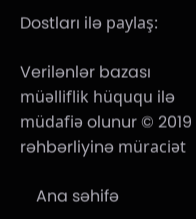Dostları ilə paylaş:

Verilənlər bazası müəlliflik hüququ ilə müdafiə olunur © 2019
rəhbərliyinə müraciət

    Ana səhifə